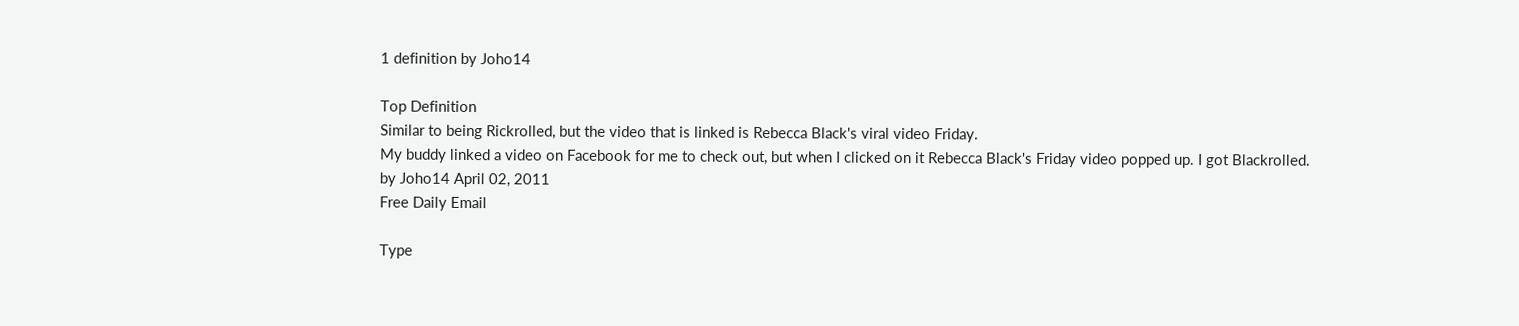1 definition by Joho14

Top Definition
Similar to being Rickrolled, but the video that is linked is Rebecca Black's viral video Friday.
My buddy linked a video on Facebook for me to check out, but when I clicked on it Rebecca Black's Friday video popped up. I got Blackrolled.
by Joho14 April 02, 2011
Free Daily Email

Type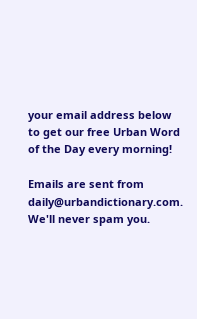your email address below to get our free Urban Word of the Day every morning!

Emails are sent from daily@urbandictionary.com. We'll never spam you.